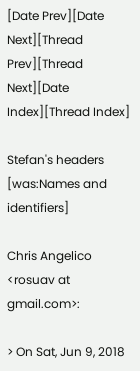[Date Prev][Date Next][Thread Prev][Thread Next][Date Index][Thread Index]

Stefan's headers [was:Names and identifiers]

Chris Angelico <rosuav at gmail.com>:

> On Sat, Jun 9, 2018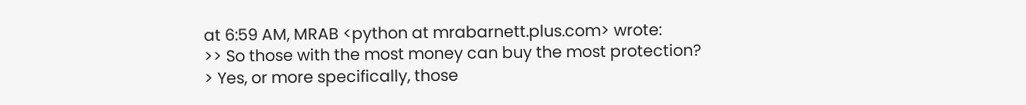at 6:59 AM, MRAB <python at mrabarnett.plus.com> wrote:
>> So those with the most money can buy the most protection?
> Yes, or more specifically, those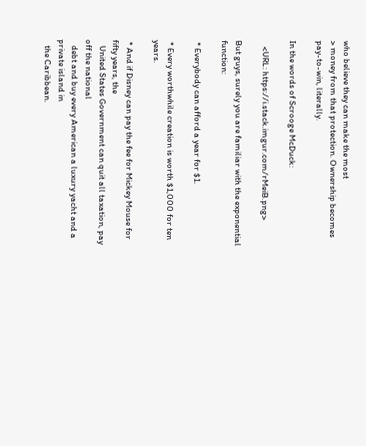who believe they can make the most
> money from that protection. Ownership becomes pay-to-win, literally.

In the words of Scrooge McDuck:

   <URL: https://i.stack.imgur.com/rMeiB.png>

But guys, surely you are familiar with the exponential function:

 * Everybody can afford a year for $1.

 * Every worthwhile creation is worth $1,000 for ten years.

 * And if Disney can pay the fee for Mickey Mouse for fifty years, the
   United States Government can quit all taxation, pay off the national
   debt and buy every American a luxury yacht and a private island in
   the Caribbean.